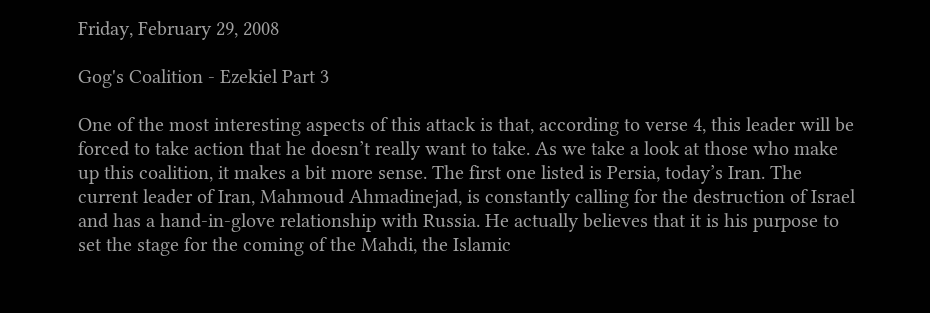Friday, February 29, 2008

Gog's Coalition - Ezekiel Part 3

One of the most interesting aspects of this attack is that, according to verse 4, this leader will be forced to take action that he doesn’t really want to take. As we take a look at those who make up this coalition, it makes a bit more sense. The first one listed is Persia, today’s Iran. The current leader of Iran, Mahmoud Ahmadinejad, is constantly calling for the destruction of Israel and has a hand-in-glove relationship with Russia. He actually believes that it is his purpose to set the stage for the coming of the Mahdi, the Islamic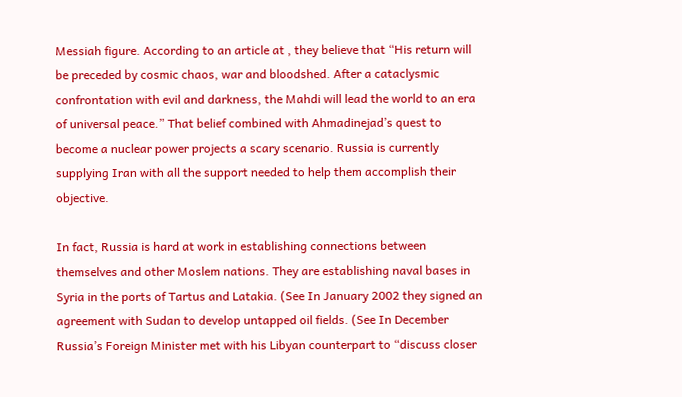Messiah figure. According to an article at , they believe that “His return will be preceded by cosmic chaos, war and bloodshed. After a cataclysmic confrontation with evil and darkness, the Mahdi will lead the world to an era of universal peace.” That belief combined with Ahmadinejad’s quest to become a nuclear power projects a scary scenario. Russia is currently supplying Iran with all the support needed to help them accomplish their objective.

In fact, Russia is hard at work in establishing connections between themselves and other Moslem nations. They are establishing naval bases in Syria in the ports of Tartus and Latakia. (See In January 2002 they signed an agreement with Sudan to develop untapped oil fields. (See In December Russia’s Foreign Minister met with his Libyan counterpart to “discuss closer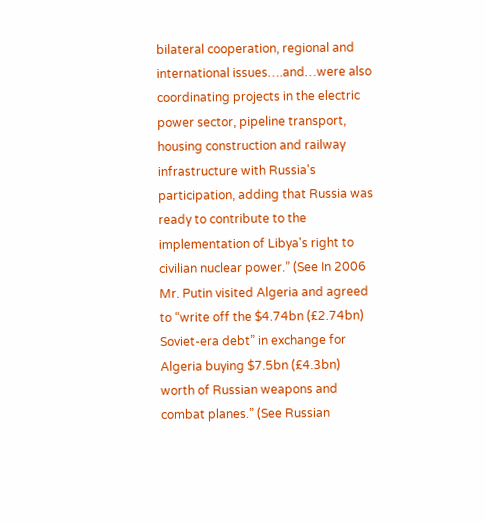bilateral cooperation, regional and international issues….and…were also coordinating projects in the electric power sector, pipeline transport, housing construction and railway infrastructure with Russia's participation, adding that Russia was ready to contribute to the implementation of Libya's right to civilian nuclear power.” (See In 2006 Mr. Putin visited Algeria and agreed to “write off the $4.74bn (£2.74bn) Soviet-era debt” in exchange for Algeria buying $7.5bn (£4.3bn) worth of Russian weapons and combat planes.” (See Russian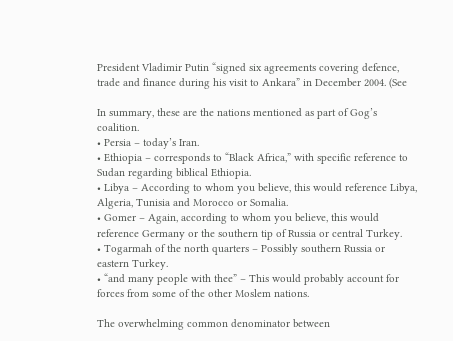President Vladimir Putin “signed six agreements covering defence, trade and finance during his visit to Ankara” in December 2004. (See

In summary, these are the nations mentioned as part of Gog’s coalition.
• Persia – today’s Iran.
• Ethiopia – corresponds to “Black Africa,” with specific reference to Sudan regarding biblical Ethiopia.
• Libya – According to whom you believe, this would reference Libya, Algeria, Tunisia and Morocco or Somalia.
• Gomer – Again, according to whom you believe, this would reference Germany or the southern tip of Russia or central Turkey.
• Togarmah of the north quarters – Possibly southern Russia or eastern Turkey.
• “and many people with thee” – This would probably account for forces from some of the other Moslem nations.

The overwhelming common denominator between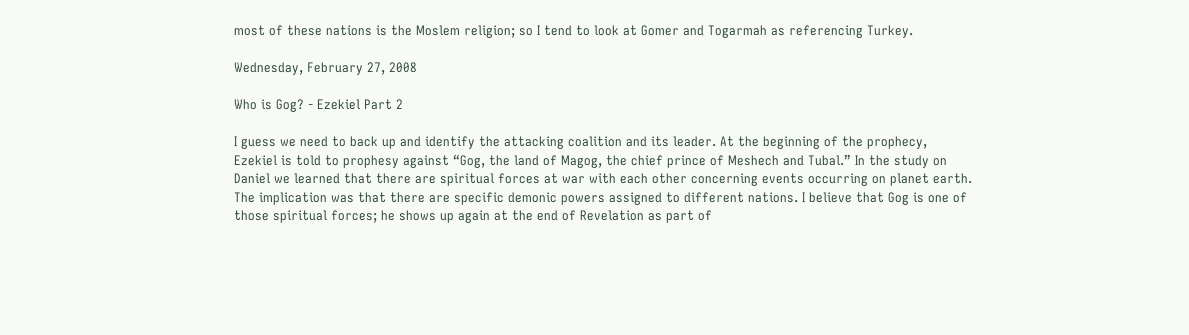most of these nations is the Moslem religion; so I tend to look at Gomer and Togarmah as referencing Turkey.

Wednesday, February 27, 2008

Who is Gog? - Ezekiel Part 2

I guess we need to back up and identify the attacking coalition and its leader. At the beginning of the prophecy, Ezekiel is told to prophesy against “Gog, the land of Magog, the chief prince of Meshech and Tubal.” In the study on Daniel we learned that there are spiritual forces at war with each other concerning events occurring on planet earth. The implication was that there are specific demonic powers assigned to different nations. I believe that Gog is one of those spiritual forces; he shows up again at the end of Revelation as part of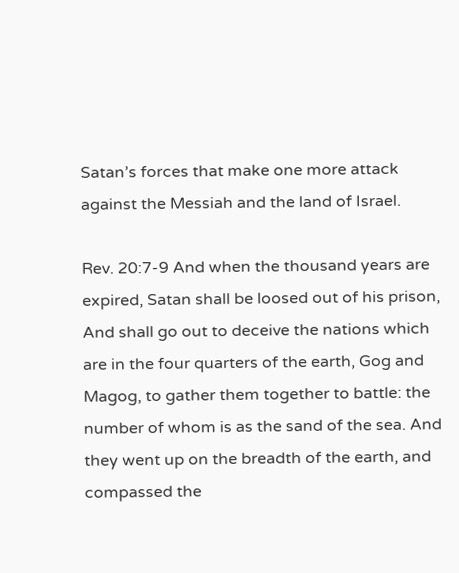Satan’s forces that make one more attack against the Messiah and the land of Israel.

Rev. 20:7-9 And when the thousand years are expired, Satan shall be loosed out of his prison, And shall go out to deceive the nations which are in the four quarters of the earth, Gog and Magog, to gather them together to battle: the number of whom is as the sand of the sea. And they went up on the breadth of the earth, and compassed the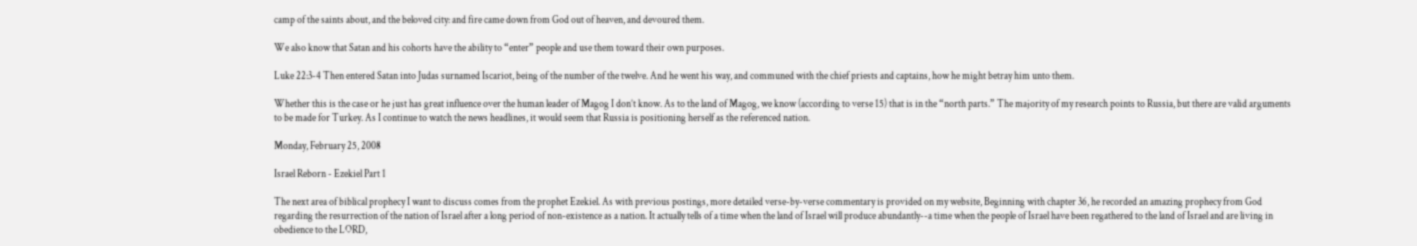camp of the saints about, and the beloved city: and fire came down from God out of heaven, and devoured them.

We also know that Satan and his cohorts have the ability to “enter” people and use them toward their own purposes.

Luke 22:3-4 Then entered Satan into Judas surnamed Iscariot, being of the number of the twelve. And he went his way, and communed with the chief priests and captains, how he might betray him unto them.

Whether this is the case or he just has great influence over the human leader of Magog I don’t know. As to the land of Magog, we know (according to verse 15) that is in the “north parts.” The majority of my research points to Russia, but there are valid arguments to be made for Turkey. As I continue to watch the news headlines, it would seem that Russia is positioning herself as the referenced nation.

Monday, February 25, 2008

Israel Reborn - Ezekiel Part 1

The next area of biblical prophecy I want to discuss comes from the prophet Ezekiel. As with previous postings, more detailed verse-by-verse commentary is provided on my website, Beginning with chapter 36, he recorded an amazing prophecy from God regarding the resurrection of the nation of Israel after a long period of non-existence as a nation. It actually tells of a time when the land of Israel will produce abundantly--a time when the people of Israel have been regathered to the land of Israel and are living in obedience to the LORD,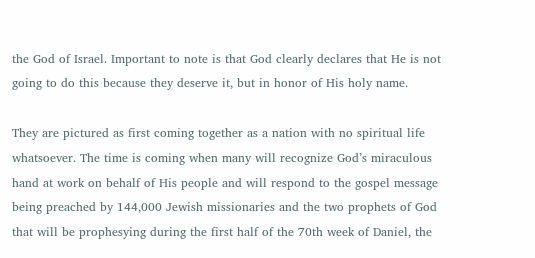the God of Israel. Important to note is that God clearly declares that He is not going to do this because they deserve it, but in honor of His holy name.

They are pictured as first coming together as a nation with no spiritual life whatsoever. The time is coming when many will recognize God’s miraculous hand at work on behalf of His people and will respond to the gospel message being preached by 144,000 Jewish missionaries and the two prophets of God that will be prophesying during the first half of the 70th week of Daniel, the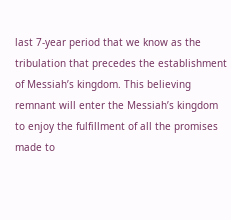last 7-year period that we know as the tribulation that precedes the establishment of Messiah’s kingdom. This believing remnant will enter the Messiah’s kingdom to enjoy the fulfillment of all the promises made to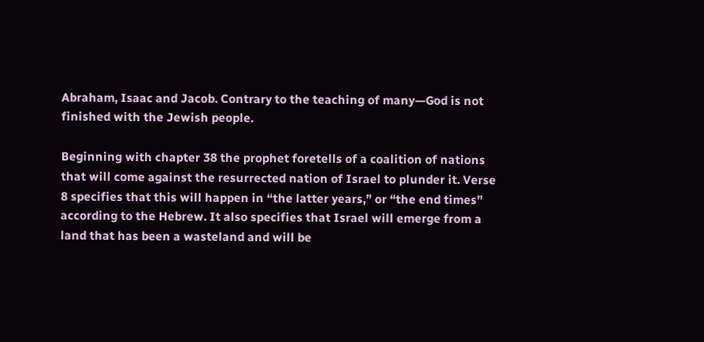Abraham, Isaac and Jacob. Contrary to the teaching of many—God is not finished with the Jewish people.

Beginning with chapter 38 the prophet foretells of a coalition of nations that will come against the resurrected nation of Israel to plunder it. Verse 8 specifies that this will happen in “the latter years,” or “the end times” according to the Hebrew. It also specifies that Israel will emerge from a land that has been a wasteland and will be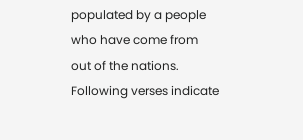populated by a people who have come from out of the nations. Following verses indicate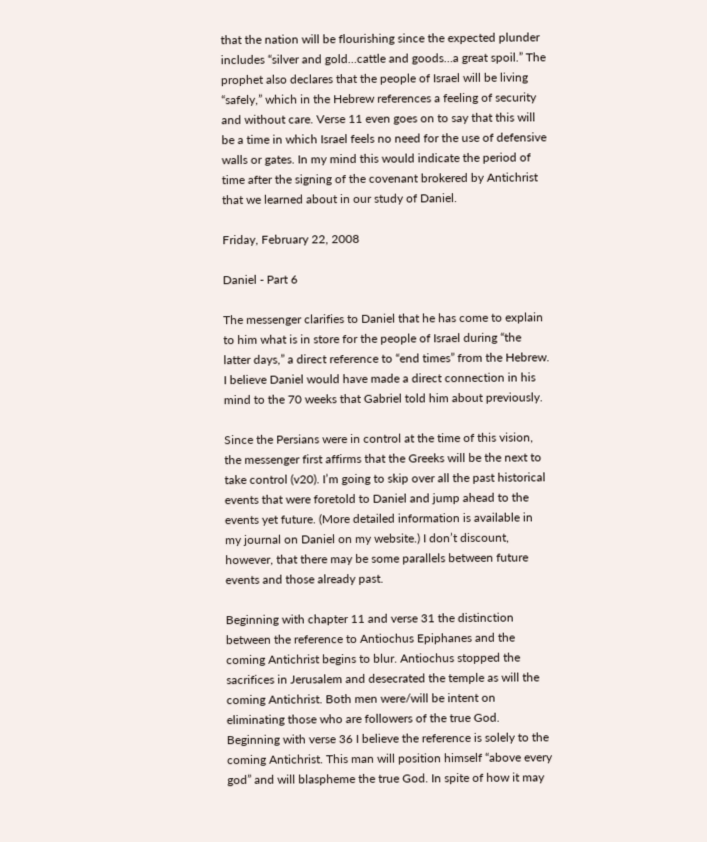that the nation will be flourishing since the expected plunder includes “silver and gold…cattle and goods…a great spoil.” The prophet also declares that the people of Israel will be living “safely,” which in the Hebrew references a feeling of security and without care. Verse 11 even goes on to say that this will be a time in which Israel feels no need for the use of defensive walls or gates. In my mind this would indicate the period of time after the signing of the covenant brokered by Antichrist that we learned about in our study of Daniel.

Friday, February 22, 2008

Daniel - Part 6

The messenger clarifies to Daniel that he has come to explain to him what is in store for the people of Israel during “the latter days,” a direct reference to “end times” from the Hebrew. I believe Daniel would have made a direct connection in his mind to the 70 weeks that Gabriel told him about previously.

Since the Persians were in control at the time of this vision, the messenger first affirms that the Greeks will be the next to take control (v20). I’m going to skip over all the past historical events that were foretold to Daniel and jump ahead to the events yet future. (More detailed information is available in my journal on Daniel on my website.) I don’t discount, however, that there may be some parallels between future events and those already past.

Beginning with chapter 11 and verse 31 the distinction between the reference to Antiochus Epiphanes and the coming Antichrist begins to blur. Antiochus stopped the sacrifices in Jerusalem and desecrated the temple as will the coming Antichrist. Both men were/will be intent on eliminating those who are followers of the true God. Beginning with verse 36 I believe the reference is solely to the coming Antichrist. This man will position himself “above every god” and will blaspheme the true God. In spite of how it may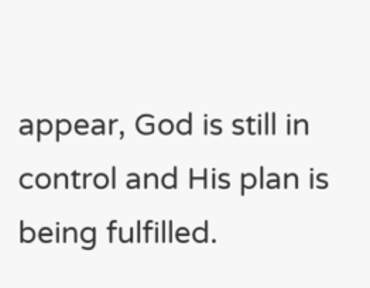appear, God is still in control and His plan is being fulfilled.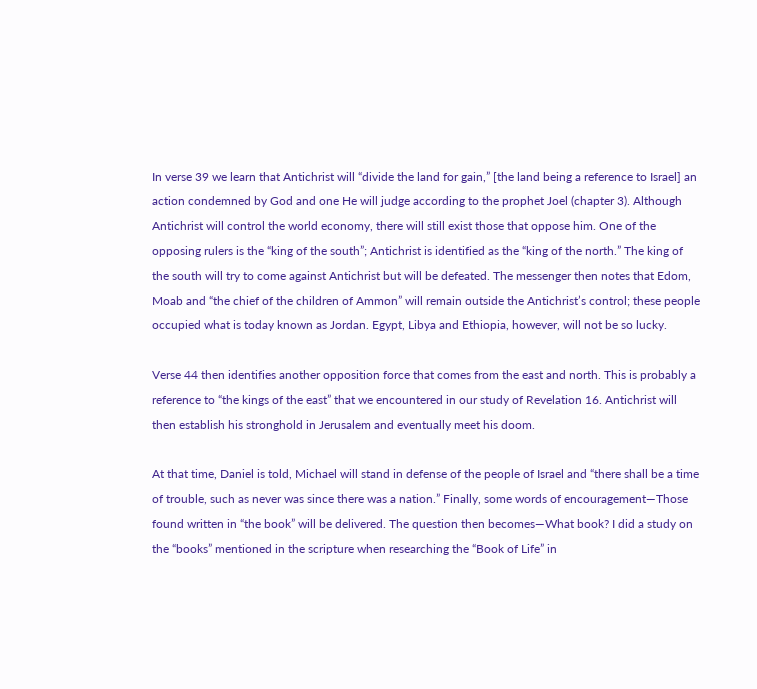In verse 39 we learn that Antichrist will “divide the land for gain,” [the land being a reference to Israel] an action condemned by God and one He will judge according to the prophet Joel (chapter 3). Although Antichrist will control the world economy, there will still exist those that oppose him. One of the opposing rulers is the “king of the south”; Antichrist is identified as the “king of the north.” The king of the south will try to come against Antichrist but will be defeated. The messenger then notes that Edom, Moab and “the chief of the children of Ammon” will remain outside the Antichrist’s control; these people occupied what is today known as Jordan. Egypt, Libya and Ethiopia, however, will not be so lucky.

Verse 44 then identifies another opposition force that comes from the east and north. This is probably a reference to “the kings of the east” that we encountered in our study of Revelation 16. Antichrist will then establish his stronghold in Jerusalem and eventually meet his doom.

At that time, Daniel is told, Michael will stand in defense of the people of Israel and “there shall be a time of trouble, such as never was since there was a nation.” Finally, some words of encouragement—Those found written in “the book” will be delivered. The question then becomes—What book? I did a study on the “books” mentioned in the scripture when researching the “Book of Life” in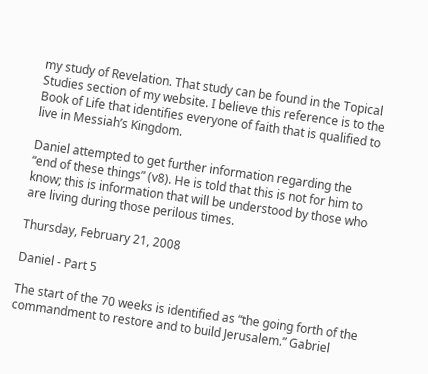my study of Revelation. That study can be found in the Topical Studies section of my website. I believe this reference is to the Book of Life that identifies everyone of faith that is qualified to live in Messiah’s Kingdom.

Daniel attempted to get further information regarding the “end of these things” (v8). He is told that this is not for him to know; this is information that will be understood by those who are living during those perilous times.

Thursday, February 21, 2008

Daniel - Part 5

The start of the 70 weeks is identified as “the going forth of the commandment to restore and to build Jerusalem.” Gabriel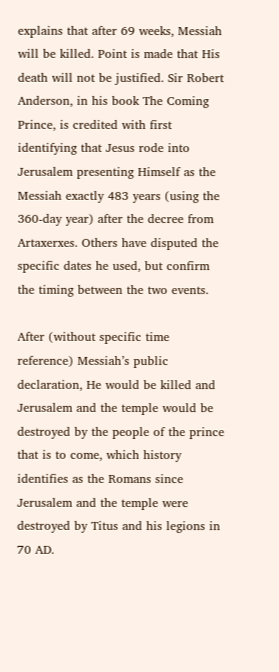explains that after 69 weeks, Messiah will be killed. Point is made that His death will not be justified. Sir Robert Anderson, in his book The Coming Prince, is credited with first identifying that Jesus rode into Jerusalem presenting Himself as the Messiah exactly 483 years (using the 360-day year) after the decree from Artaxerxes. Others have disputed the specific dates he used, but confirm the timing between the two events.

After (without specific time reference) Messiah’s public declaration, He would be killed and Jerusalem and the temple would be destroyed by the people of the prince that is to come, which history identifies as the Romans since Jerusalem and the temple were destroyed by Titus and his legions in 70 AD.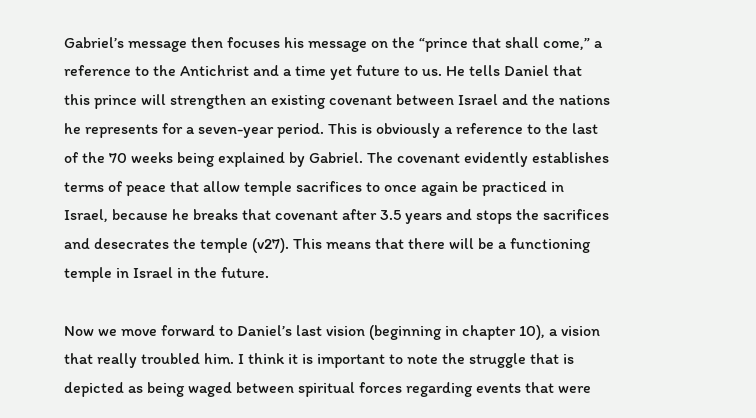Gabriel’s message then focuses his message on the “prince that shall come,” a reference to the Antichrist and a time yet future to us. He tells Daniel that this prince will strengthen an existing covenant between Israel and the nations he represents for a seven-year period. This is obviously a reference to the last of the 70 weeks being explained by Gabriel. The covenant evidently establishes terms of peace that allow temple sacrifices to once again be practiced in Israel, because he breaks that covenant after 3.5 years and stops the sacrifices and desecrates the temple (v27). This means that there will be a functioning temple in Israel in the future.

Now we move forward to Daniel’s last vision (beginning in chapter 10), a vision that really troubled him. I think it is important to note the struggle that is depicted as being waged between spiritual forces regarding events that were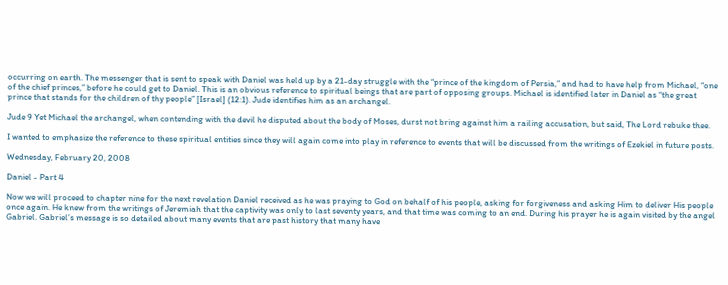occurring on earth. The messenger that is sent to speak with Daniel was held up by a 21-day struggle with the “prince of the kingdom of Persia,” and had to have help from Michael, “one of the chief princes,” before he could get to Daniel. This is an obvious reference to spiritual beings that are part of opposing groups. Michael is identified later in Daniel as “the great prince that stands for the children of thy people” [Israel] (12:1). Jude identifies him as an archangel.

Jude 9 Yet Michael the archangel, when contending with the devil he disputed about the body of Moses, durst not bring against him a railing accusation, but said, The Lord rebuke thee.

I wanted to emphasize the reference to these spiritual entities since they will again come into play in reference to events that will be discussed from the writings of Ezekiel in future posts.

Wednesday, February 20, 2008

Daniel - Part 4

Now we will proceed to chapter nine for the next revelation Daniel received as he was praying to God on behalf of his people, asking for forgiveness and asking Him to deliver His people once again. He knew from the writings of Jeremiah that the captivity was only to last seventy years, and that time was coming to an end. During his prayer he is again visited by the angel Gabriel. Gabriel’s message is so detailed about many events that are past history that many have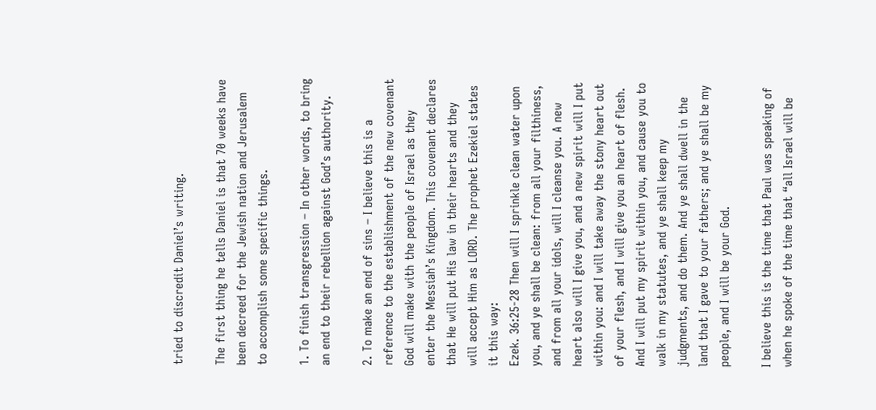tried to discredit Daniel’s writing.

The first thing he tells Daniel is that 70 weeks have been decreed for the Jewish nation and Jerusalem to accomplish some specific things.

1. To finish transgression – In other words, to bring an end to their rebellion against God’s authority.

2. To make an end of sins – I believe this is a reference to the establishment of the new covenant God will make with the people of Israel as they enter the Messiah’s Kingdom. This covenant declares that He will put His law in their hearts and they will accept Him as LORD. The prophet Ezekiel states it this way:
Ezek. 36:25-28 Then will I sprinkle clean water upon you, and ye shall be clean: from all your filthiness, and from all your idols, will I cleanse you. A new heart also will I give you, and a new spirit will I put within you: and I will take away the stony heart out of your flesh, and I will give you an heart of flesh. And I will put my spirit within you, and cause you to walk in my statutes, and ye shall keep my judgments, and do them. And ye shall dwell in the land that I gave to your fathers; and ye shall be my people, and I will be your God.

I believe this is the time that Paul was speaking of when he spoke of the time that “all Israel will be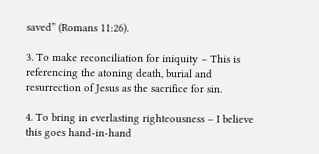saved” (Romans 11:26).

3. To make reconciliation for iniquity – This is referencing the atoning death, burial and resurrection of Jesus as the sacrifice for sin.

4. To bring in everlasting righteousness – I believe this goes hand-in-hand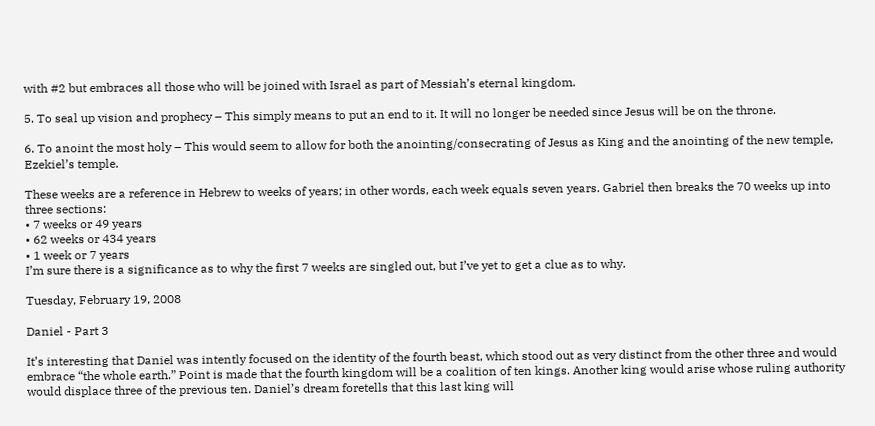with #2 but embraces all those who will be joined with Israel as part of Messiah’s eternal kingdom.

5. To seal up vision and prophecy – This simply means to put an end to it. It will no longer be needed since Jesus will be on the throne.

6. To anoint the most holy – This would seem to allow for both the anointing/consecrating of Jesus as King and the anointing of the new temple, Ezekiel’s temple.

These weeks are a reference in Hebrew to weeks of years; in other words, each week equals seven years. Gabriel then breaks the 70 weeks up into three sections:
• 7 weeks or 49 years
• 62 weeks or 434 years
• 1 week or 7 years
I’m sure there is a significance as to why the first 7 weeks are singled out, but I’ve yet to get a clue as to why.

Tuesday, February 19, 2008

Daniel - Part 3

It’s interesting that Daniel was intently focused on the identity of the fourth beast, which stood out as very distinct from the other three and would embrace “the whole earth.” Point is made that the fourth kingdom will be a coalition of ten kings. Another king would arise whose ruling authority would displace three of the previous ten. Daniel’s dream foretells that this last king will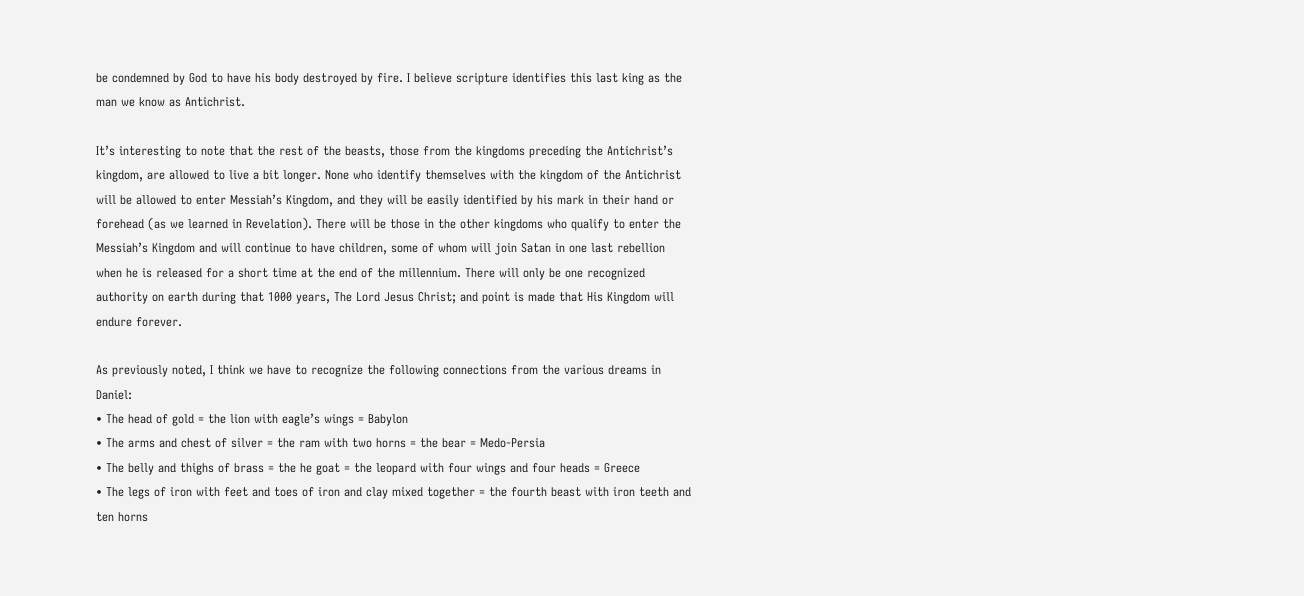be condemned by God to have his body destroyed by fire. I believe scripture identifies this last king as the man we know as Antichrist.

It’s interesting to note that the rest of the beasts, those from the kingdoms preceding the Antichrist’s kingdom, are allowed to live a bit longer. None who identify themselves with the kingdom of the Antichrist will be allowed to enter Messiah’s Kingdom, and they will be easily identified by his mark in their hand or forehead (as we learned in Revelation). There will be those in the other kingdoms who qualify to enter the Messiah’s Kingdom and will continue to have children, some of whom will join Satan in one last rebellion when he is released for a short time at the end of the millennium. There will only be one recognized authority on earth during that 1000 years, The Lord Jesus Christ; and point is made that His Kingdom will endure forever.

As previously noted, I think we have to recognize the following connections from the various dreams in Daniel:
• The head of gold = the lion with eagle’s wings = Babylon
• The arms and chest of silver = the ram with two horns = the bear = Medo-Persia
• The belly and thighs of brass = the he goat = the leopard with four wings and four heads = Greece
• The legs of iron with feet and toes of iron and clay mixed together = the fourth beast with iron teeth and ten horns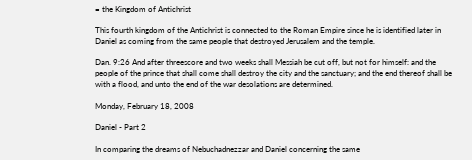= the Kingdom of Antichrist

This fourth kingdom of the Antichrist is connected to the Roman Empire since he is identified later in Daniel as coming from the same people that destroyed Jerusalem and the temple.

Dan. 9:26 And after threescore and two weeks shall Messiah be cut off, but not for himself: and the people of the prince that shall come shall destroy the city and the sanctuary; and the end thereof shall be with a flood, and unto the end of the war desolations are determined.

Monday, February 18, 2008

Daniel - Part 2

In comparing the dreams of Nebuchadnezzar and Daniel concerning the same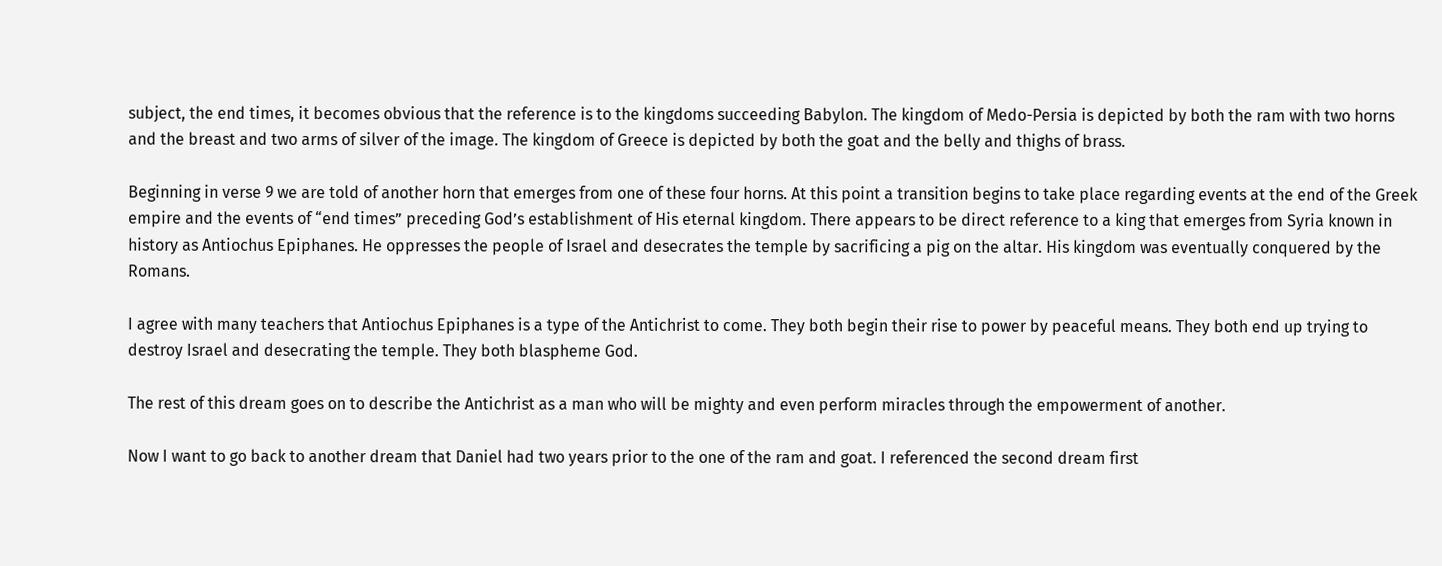subject, the end times, it becomes obvious that the reference is to the kingdoms succeeding Babylon. The kingdom of Medo-Persia is depicted by both the ram with two horns and the breast and two arms of silver of the image. The kingdom of Greece is depicted by both the goat and the belly and thighs of brass.

Beginning in verse 9 we are told of another horn that emerges from one of these four horns. At this point a transition begins to take place regarding events at the end of the Greek empire and the events of “end times” preceding God’s establishment of His eternal kingdom. There appears to be direct reference to a king that emerges from Syria known in history as Antiochus Epiphanes. He oppresses the people of Israel and desecrates the temple by sacrificing a pig on the altar. His kingdom was eventually conquered by the Romans.

I agree with many teachers that Antiochus Epiphanes is a type of the Antichrist to come. They both begin their rise to power by peaceful means. They both end up trying to destroy Israel and desecrating the temple. They both blaspheme God.

The rest of this dream goes on to describe the Antichrist as a man who will be mighty and even perform miracles through the empowerment of another.

Now I want to go back to another dream that Daniel had two years prior to the one of the ram and goat. I referenced the second dream first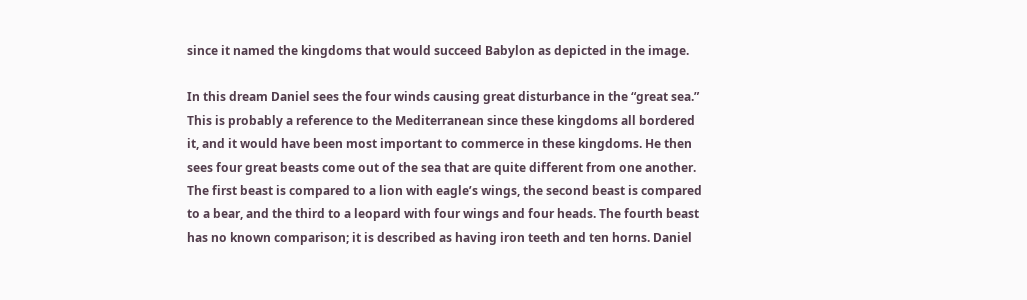since it named the kingdoms that would succeed Babylon as depicted in the image.

In this dream Daniel sees the four winds causing great disturbance in the “great sea.” This is probably a reference to the Mediterranean since these kingdoms all bordered it, and it would have been most important to commerce in these kingdoms. He then sees four great beasts come out of the sea that are quite different from one another. The first beast is compared to a lion with eagle’s wings, the second beast is compared to a bear, and the third to a leopard with four wings and four heads. The fourth beast has no known comparison; it is described as having iron teeth and ten horns. Daniel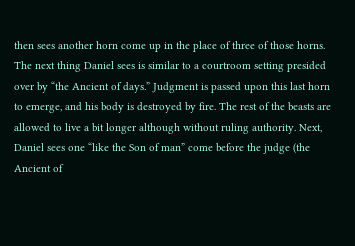then sees another horn come up in the place of three of those horns. The next thing Daniel sees is similar to a courtroom setting presided over by “the Ancient of days.” Judgment is passed upon this last horn to emerge, and his body is destroyed by fire. The rest of the beasts are allowed to live a bit longer although without ruling authority. Next, Daniel sees one “like the Son of man” come before the judge (the Ancient of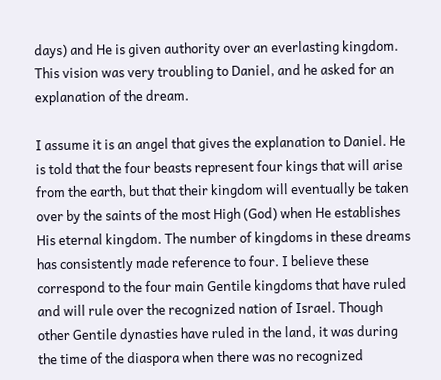days) and He is given authority over an everlasting kingdom. This vision was very troubling to Daniel, and he asked for an explanation of the dream.

I assume it is an angel that gives the explanation to Daniel. He is told that the four beasts represent four kings that will arise from the earth, but that their kingdom will eventually be taken over by the saints of the most High (God) when He establishes His eternal kingdom. The number of kingdoms in these dreams has consistently made reference to four. I believe these correspond to the four main Gentile kingdoms that have ruled and will rule over the recognized nation of Israel. Though other Gentile dynasties have ruled in the land, it was during the time of the diaspora when there was no recognized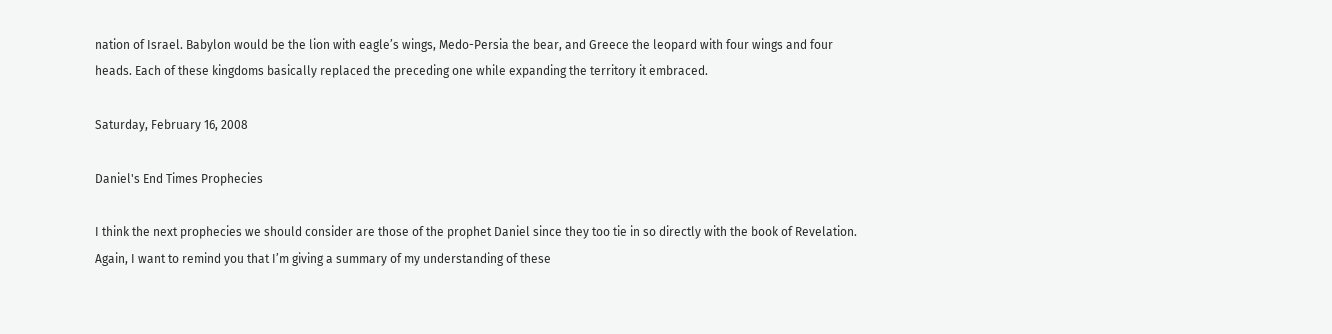nation of Israel. Babylon would be the lion with eagle’s wings, Medo-Persia the bear, and Greece the leopard with four wings and four heads. Each of these kingdoms basically replaced the preceding one while expanding the territory it embraced.

Saturday, February 16, 2008

Daniel's End Times Prophecies

I think the next prophecies we should consider are those of the prophet Daniel since they too tie in so directly with the book of Revelation. Again, I want to remind you that I’m giving a summary of my understanding of these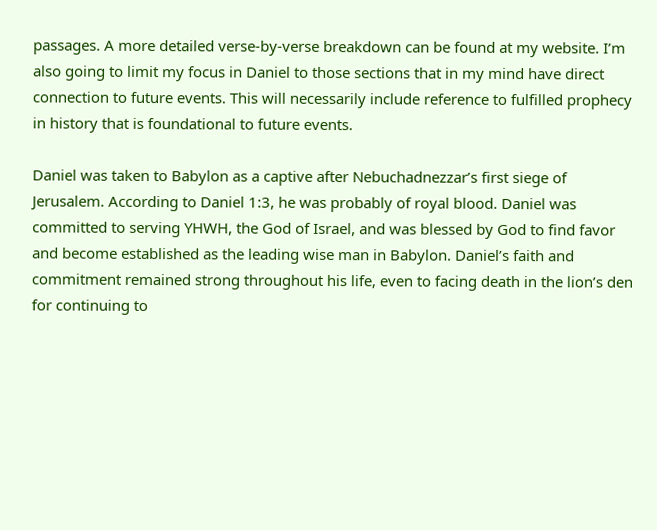passages. A more detailed verse-by-verse breakdown can be found at my website. I’m also going to limit my focus in Daniel to those sections that in my mind have direct connection to future events. This will necessarily include reference to fulfilled prophecy in history that is foundational to future events.

Daniel was taken to Babylon as a captive after Nebuchadnezzar’s first siege of Jerusalem. According to Daniel 1:3, he was probably of royal blood. Daniel was committed to serving YHWH, the God of Israel, and was blessed by God to find favor and become established as the leading wise man in Babylon. Daniel’s faith and commitment remained strong throughout his life, even to facing death in the lion’s den for continuing to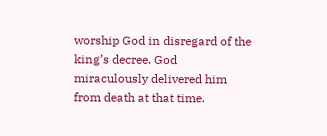worship God in disregard of the king’s decree. God miraculously delivered him from death at that time.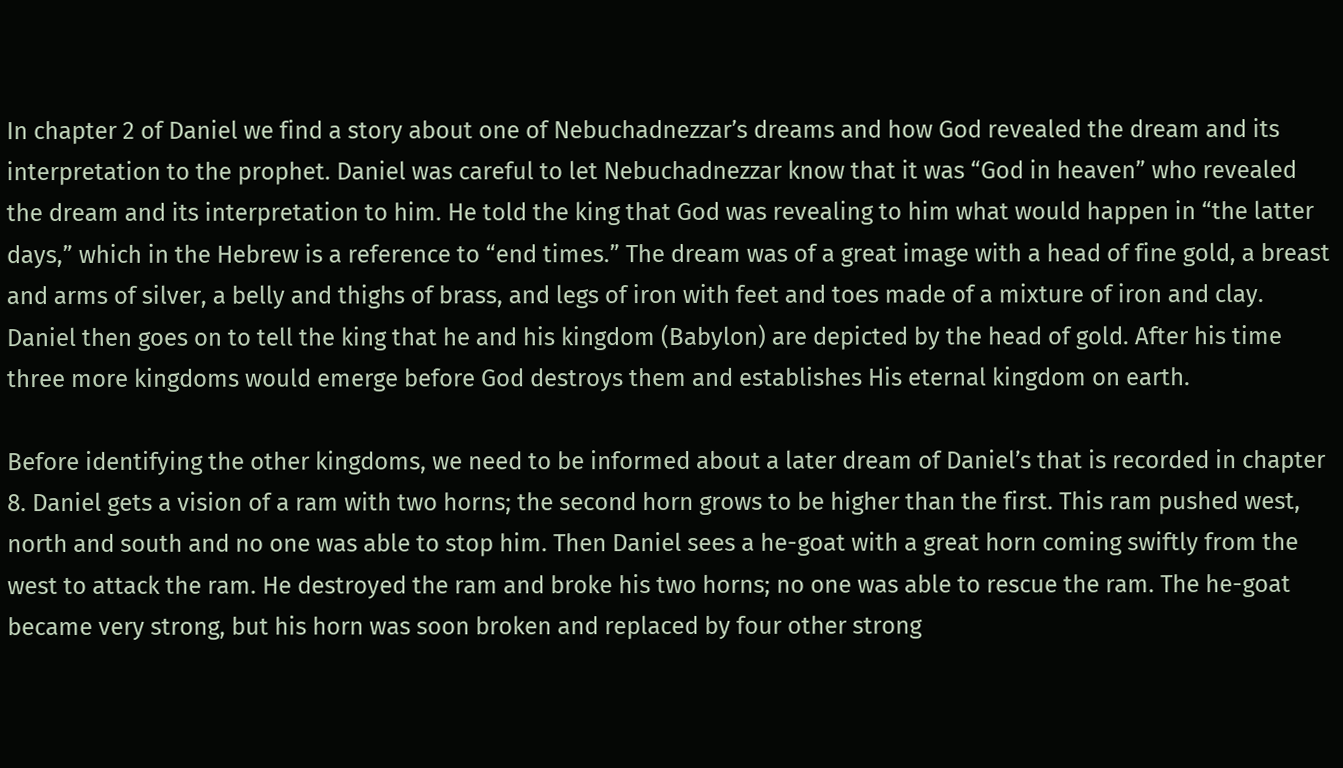In chapter 2 of Daniel we find a story about one of Nebuchadnezzar’s dreams and how God revealed the dream and its interpretation to the prophet. Daniel was careful to let Nebuchadnezzar know that it was “God in heaven” who revealed the dream and its interpretation to him. He told the king that God was revealing to him what would happen in “the latter days,” which in the Hebrew is a reference to “end times.” The dream was of a great image with a head of fine gold, a breast and arms of silver, a belly and thighs of brass, and legs of iron with feet and toes made of a mixture of iron and clay. Daniel then goes on to tell the king that he and his kingdom (Babylon) are depicted by the head of gold. After his time three more kingdoms would emerge before God destroys them and establishes His eternal kingdom on earth.

Before identifying the other kingdoms, we need to be informed about a later dream of Daniel’s that is recorded in chapter 8. Daniel gets a vision of a ram with two horns; the second horn grows to be higher than the first. This ram pushed west, north and south and no one was able to stop him. Then Daniel sees a he-goat with a great horn coming swiftly from the west to attack the ram. He destroyed the ram and broke his two horns; no one was able to rescue the ram. The he-goat became very strong, but his horn was soon broken and replaced by four other strong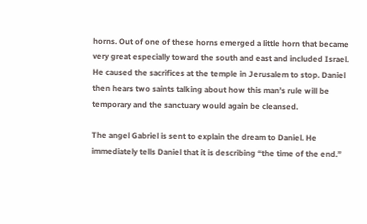horns. Out of one of these horns emerged a little horn that became very great especially toward the south and east and included Israel. He caused the sacrifices at the temple in Jerusalem to stop. Daniel then hears two saints talking about how this man’s rule will be temporary and the sanctuary would again be cleansed.

The angel Gabriel is sent to explain the dream to Daniel. He immediately tells Daniel that it is describing “the time of the end.”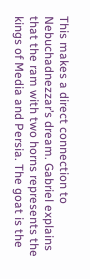This makes a direct connection to Nebuchadnezzar’s dream. Gabriel explains that the ram with two horns represents the kings of Media and Persia. The goat is the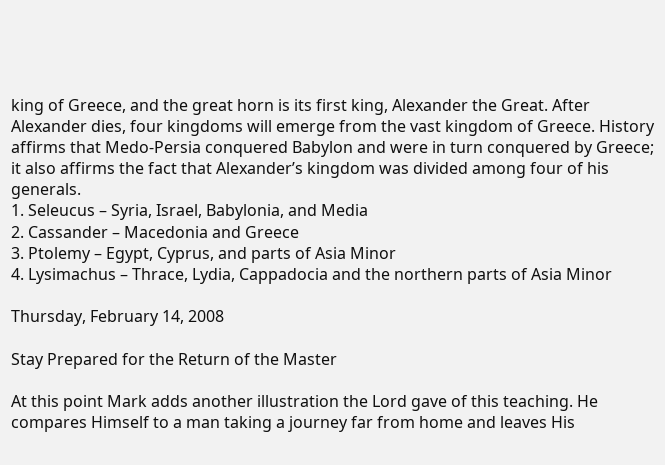king of Greece, and the great horn is its first king, Alexander the Great. After Alexander dies, four kingdoms will emerge from the vast kingdom of Greece. History affirms that Medo-Persia conquered Babylon and were in turn conquered by Greece; it also affirms the fact that Alexander’s kingdom was divided among four of his generals.
1. Seleucus – Syria, Israel, Babylonia, and Media
2. Cassander – Macedonia and Greece
3. Ptolemy – Egypt, Cyprus, and parts of Asia Minor
4. Lysimachus – Thrace, Lydia, Cappadocia and the northern parts of Asia Minor

Thursday, February 14, 2008

Stay Prepared for the Return of the Master

At this point Mark adds another illustration the Lord gave of this teaching. He compares Himself to a man taking a journey far from home and leaves His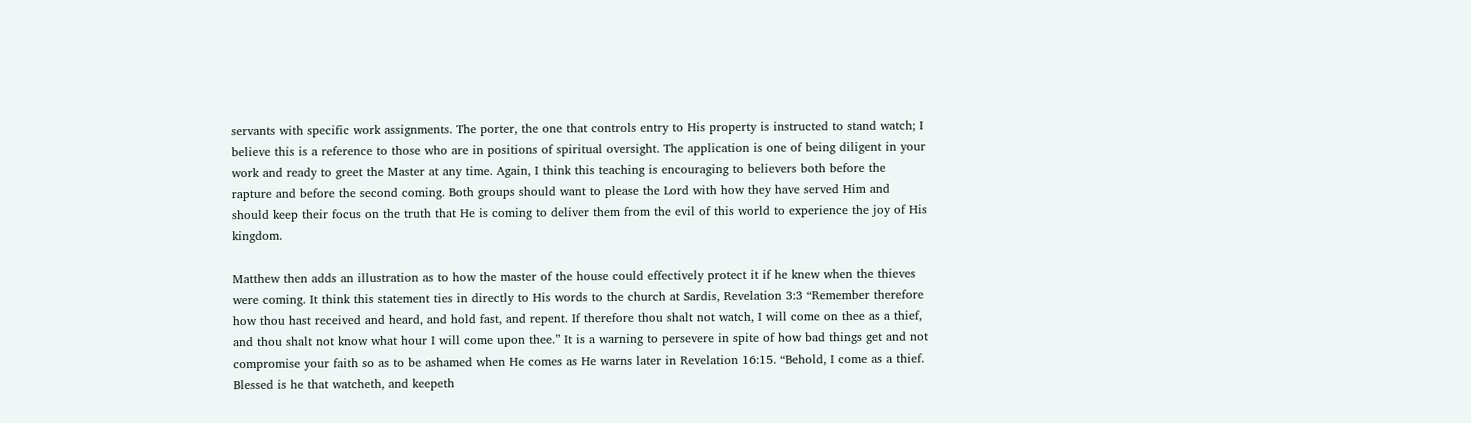servants with specific work assignments. The porter, the one that controls entry to His property is instructed to stand watch; I believe this is a reference to those who are in positions of spiritual oversight. The application is one of being diligent in your work and ready to greet the Master at any time. Again, I think this teaching is encouraging to believers both before the rapture and before the second coming. Both groups should want to please the Lord with how they have served Him and should keep their focus on the truth that He is coming to deliver them from the evil of this world to experience the joy of His kingdom.

Matthew then adds an illustration as to how the master of the house could effectively protect it if he knew when the thieves were coming. It think this statement ties in directly to His words to the church at Sardis, Revelation 3:3 “Remember therefore how thou hast received and heard, and hold fast, and repent. If therefore thou shalt not watch, I will come on thee as a thief, and thou shalt not know what hour I will come upon thee.” It is a warning to persevere in spite of how bad things get and not compromise your faith so as to be ashamed when He comes as He warns later in Revelation 16:15. “Behold, I come as a thief. Blessed is he that watcheth, and keepeth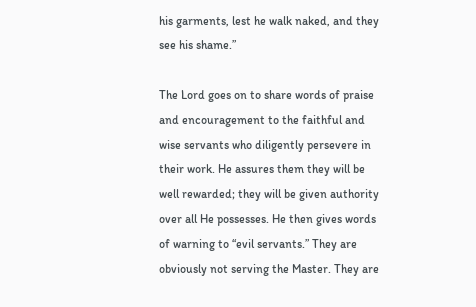his garments, lest he walk naked, and they see his shame.”

The Lord goes on to share words of praise and encouragement to the faithful and wise servants who diligently persevere in their work. He assures them they will be well rewarded; they will be given authority over all He possesses. He then gives words of warning to “evil servants.” They are obviously not serving the Master. They are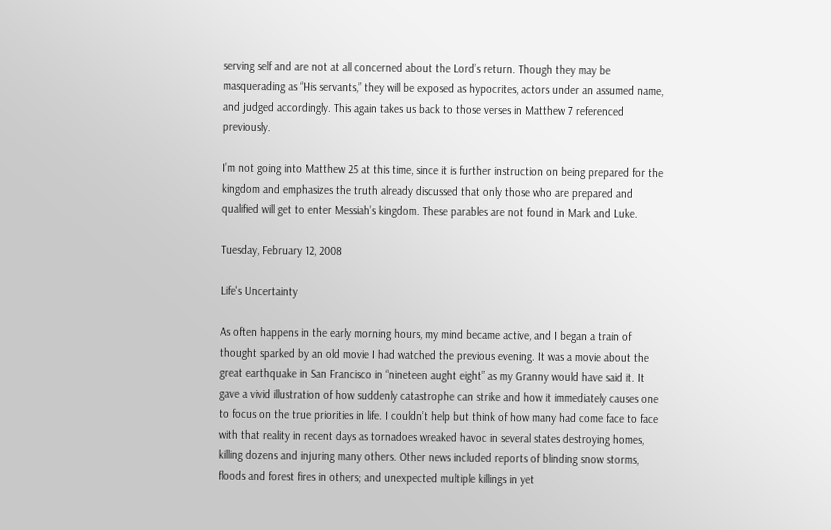serving self and are not at all concerned about the Lord’s return. Though they may be masquerading as “His servants,” they will be exposed as hypocrites, actors under an assumed name, and judged accordingly. This again takes us back to those verses in Matthew 7 referenced previously.

I’m not going into Matthew 25 at this time, since it is further instruction on being prepared for the kingdom and emphasizes the truth already discussed that only those who are prepared and qualified will get to enter Messiah’s kingdom. These parables are not found in Mark and Luke.

Tuesday, February 12, 2008

Life's Uncertainty

As often happens in the early morning hours, my mind became active, and I began a train of thought sparked by an old movie I had watched the previous evening. It was a movie about the great earthquake in San Francisco in “nineteen aught eight” as my Granny would have said it. It gave a vivid illustration of how suddenly catastrophe can strike and how it immediately causes one to focus on the true priorities in life. I couldn’t help but think of how many had come face to face with that reality in recent days as tornadoes wreaked havoc in several states destroying homes, killing dozens and injuring many others. Other news included reports of blinding snow storms, floods and forest fires in others; and unexpected multiple killings in yet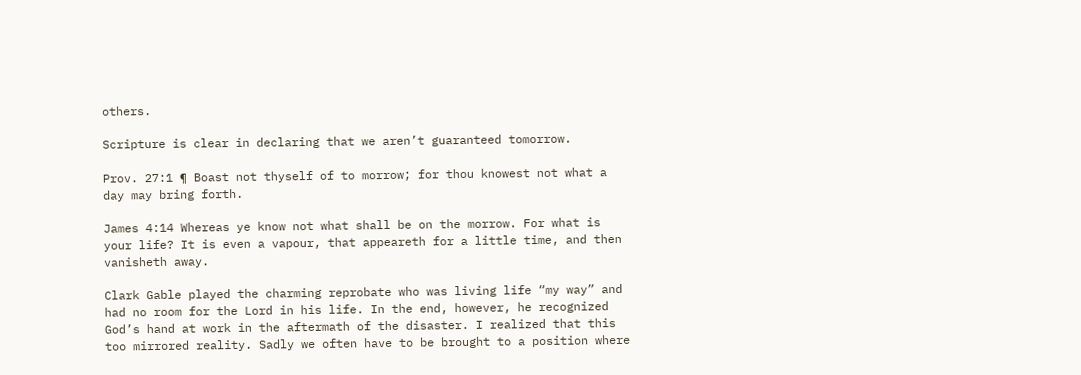others.

Scripture is clear in declaring that we aren’t guaranteed tomorrow.

Prov. 27:1 ¶ Boast not thyself of to morrow; for thou knowest not what a day may bring forth.

James 4:14 Whereas ye know not what shall be on the morrow. For what is your life? It is even a vapour, that appeareth for a little time, and then vanisheth away.

Clark Gable played the charming reprobate who was living life “my way” and had no room for the Lord in his life. In the end, however, he recognized God’s hand at work in the aftermath of the disaster. I realized that this too mirrored reality. Sadly we often have to be brought to a position where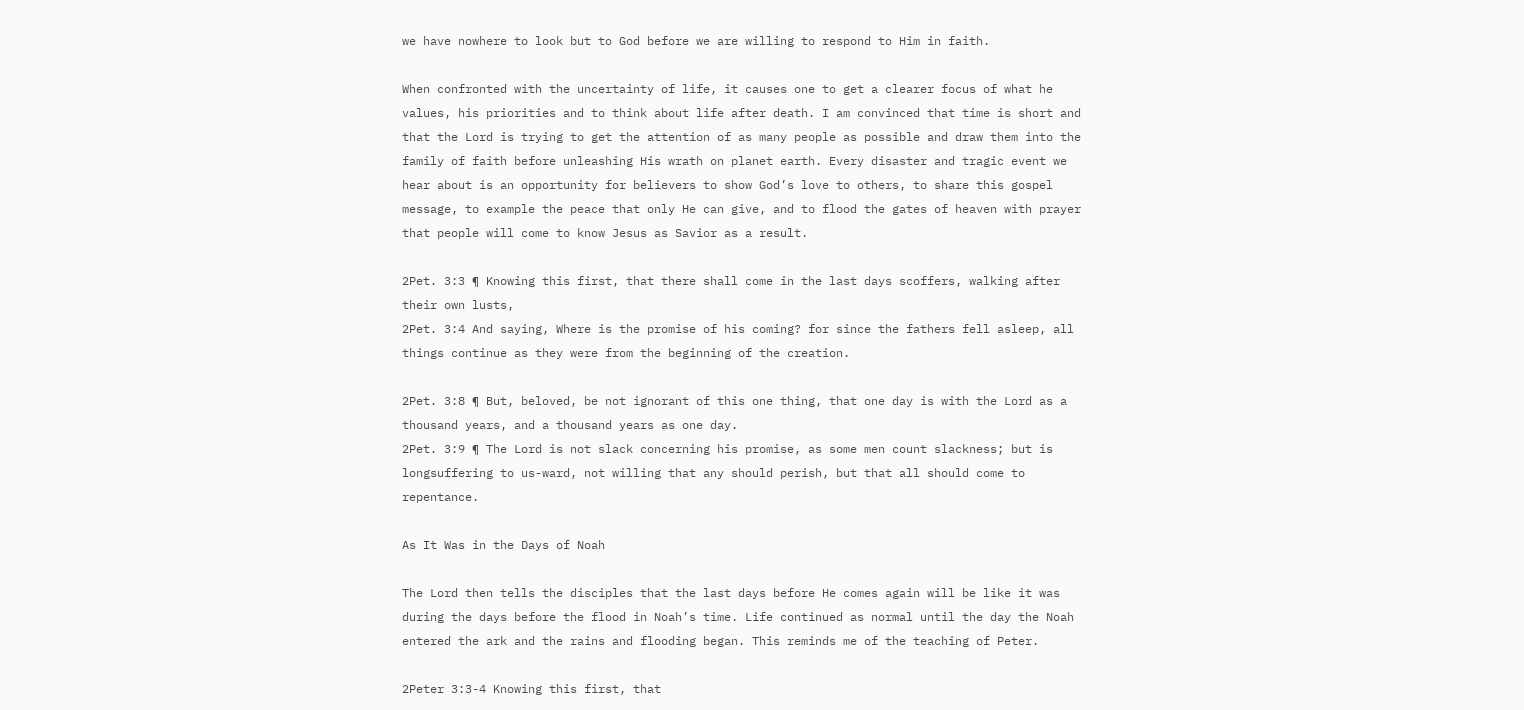we have nowhere to look but to God before we are willing to respond to Him in faith.

When confronted with the uncertainty of life, it causes one to get a clearer focus of what he values, his priorities and to think about life after death. I am convinced that time is short and that the Lord is trying to get the attention of as many people as possible and draw them into the family of faith before unleashing His wrath on planet earth. Every disaster and tragic event we hear about is an opportunity for believers to show God’s love to others, to share this gospel message, to example the peace that only He can give, and to flood the gates of heaven with prayer that people will come to know Jesus as Savior as a result.

2Pet. 3:3 ¶ Knowing this first, that there shall come in the last days scoffers, walking after their own lusts,
2Pet. 3:4 And saying, Where is the promise of his coming? for since the fathers fell asleep, all things continue as they were from the beginning of the creation.

2Pet. 3:8 ¶ But, beloved, be not ignorant of this one thing, that one day is with the Lord as a thousand years, and a thousand years as one day.
2Pet. 3:9 ¶ The Lord is not slack concerning his promise, as some men count slackness; but is longsuffering to us-ward, not willing that any should perish, but that all should come to repentance.

As It Was in the Days of Noah

The Lord then tells the disciples that the last days before He comes again will be like it was during the days before the flood in Noah’s time. Life continued as normal until the day the Noah entered the ark and the rains and flooding began. This reminds me of the teaching of Peter.

2Peter 3:3-4 Knowing this first, that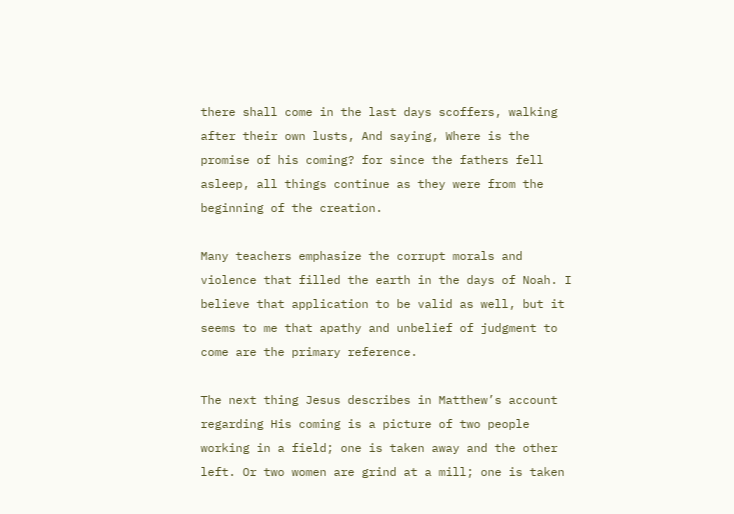there shall come in the last days scoffers, walking after their own lusts, And saying, Where is the promise of his coming? for since the fathers fell asleep, all things continue as they were from the beginning of the creation.

Many teachers emphasize the corrupt morals and violence that filled the earth in the days of Noah. I believe that application to be valid as well, but it seems to me that apathy and unbelief of judgment to come are the primary reference.

The next thing Jesus describes in Matthew’s account regarding His coming is a picture of two people working in a field; one is taken away and the other left. Or two women are grind at a mill; one is taken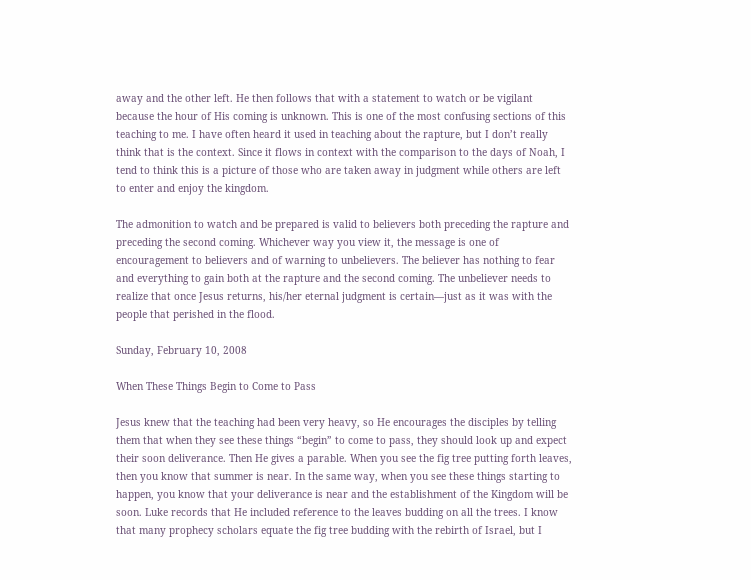away and the other left. He then follows that with a statement to watch or be vigilant because the hour of His coming is unknown. This is one of the most confusing sections of this teaching to me. I have often heard it used in teaching about the rapture, but I don’t really think that is the context. Since it flows in context with the comparison to the days of Noah, I tend to think this is a picture of those who are taken away in judgment while others are left to enter and enjoy the kingdom.

The admonition to watch and be prepared is valid to believers both preceding the rapture and preceding the second coming. Whichever way you view it, the message is one of encouragement to believers and of warning to unbelievers. The believer has nothing to fear and everything to gain both at the rapture and the second coming. The unbeliever needs to realize that once Jesus returns, his/her eternal judgment is certain—just as it was with the people that perished in the flood.

Sunday, February 10, 2008

When These Things Begin to Come to Pass

Jesus knew that the teaching had been very heavy, so He encourages the disciples by telling them that when they see these things “begin” to come to pass, they should look up and expect their soon deliverance. Then He gives a parable. When you see the fig tree putting forth leaves, then you know that summer is near. In the same way, when you see these things starting to happen, you know that your deliverance is near and the establishment of the Kingdom will be soon. Luke records that He included reference to the leaves budding on all the trees. I know that many prophecy scholars equate the fig tree budding with the rebirth of Israel, but I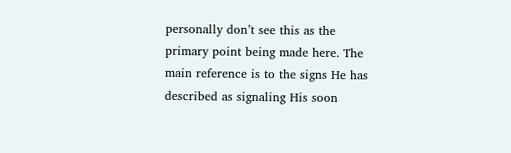personally don’t see this as the primary point being made here. The main reference is to the signs He has described as signaling His soon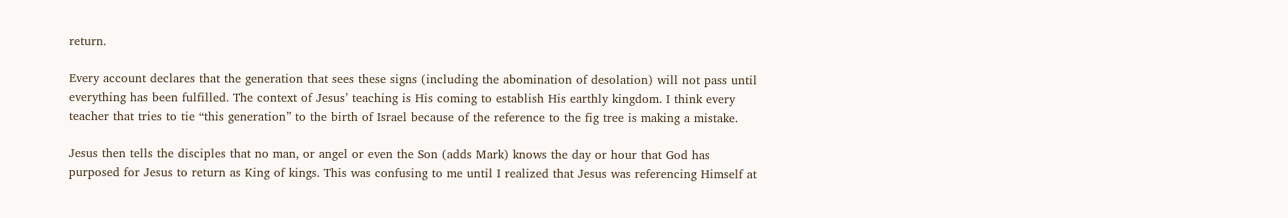return.

Every account declares that the generation that sees these signs (including the abomination of desolation) will not pass until everything has been fulfilled. The context of Jesus’ teaching is His coming to establish His earthly kingdom. I think every teacher that tries to tie “this generation” to the birth of Israel because of the reference to the fig tree is making a mistake.

Jesus then tells the disciples that no man, or angel or even the Son (adds Mark) knows the day or hour that God has purposed for Jesus to return as King of kings. This was confusing to me until I realized that Jesus was referencing Himself at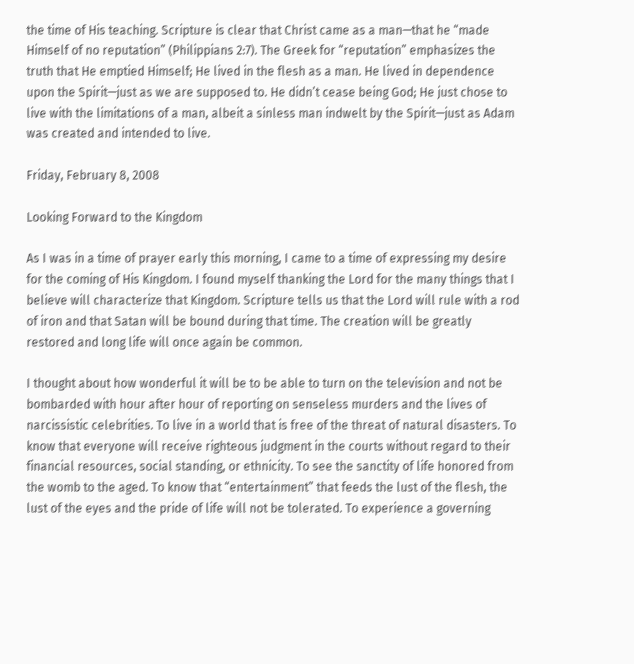the time of His teaching. Scripture is clear that Christ came as a man—that he “made Himself of no reputation” (Philippians 2:7). The Greek for “reputation” emphasizes the truth that He emptied Himself; He lived in the flesh as a man. He lived in dependence upon the Spirit—just as we are supposed to. He didn’t cease being God; He just chose to live with the limitations of a man, albeit a sinless man indwelt by the Spirit—just as Adam was created and intended to live.

Friday, February 8, 2008

Looking Forward to the Kingdom

As I was in a time of prayer early this morning, I came to a time of expressing my desire for the coming of His Kingdom. I found myself thanking the Lord for the many things that I believe will characterize that Kingdom. Scripture tells us that the Lord will rule with a rod of iron and that Satan will be bound during that time. The creation will be greatly restored and long life will once again be common.

I thought about how wonderful it will be to be able to turn on the television and not be bombarded with hour after hour of reporting on senseless murders and the lives of narcissistic celebrities. To live in a world that is free of the threat of natural disasters. To know that everyone will receive righteous judgment in the courts without regard to their financial resources, social standing, or ethnicity. To see the sanctity of life honored from the womb to the aged. To know that “entertainment” that feeds the lust of the flesh, the lust of the eyes and the pride of life will not be tolerated. To experience a governing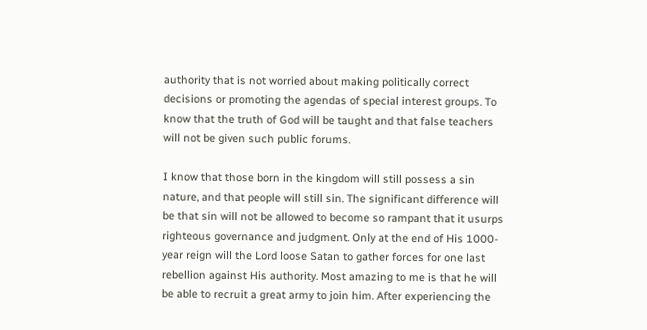authority that is not worried about making politically correct decisions or promoting the agendas of special interest groups. To know that the truth of God will be taught and that false teachers will not be given such public forums.

I know that those born in the kingdom will still possess a sin nature, and that people will still sin. The significant difference will be that sin will not be allowed to become so rampant that it usurps righteous governance and judgment. Only at the end of His 1000-year reign will the Lord loose Satan to gather forces for one last rebellion against His authority. Most amazing to me is that he will be able to recruit a great army to join him. After experiencing the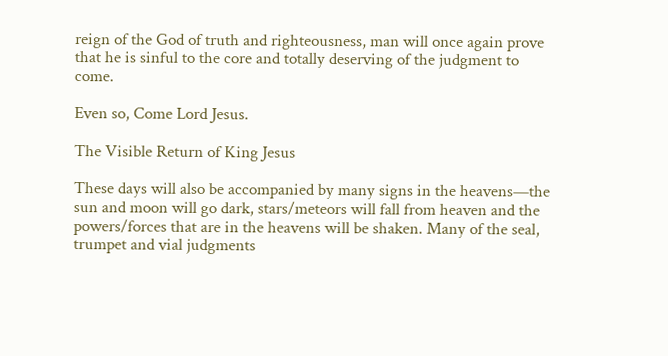reign of the God of truth and righteousness, man will once again prove that he is sinful to the core and totally deserving of the judgment to come.

Even so, Come Lord Jesus.

The Visible Return of King Jesus

These days will also be accompanied by many signs in the heavens—the sun and moon will go dark, stars/meteors will fall from heaven and the powers/forces that are in the heavens will be shaken. Many of the seal, trumpet and vial judgments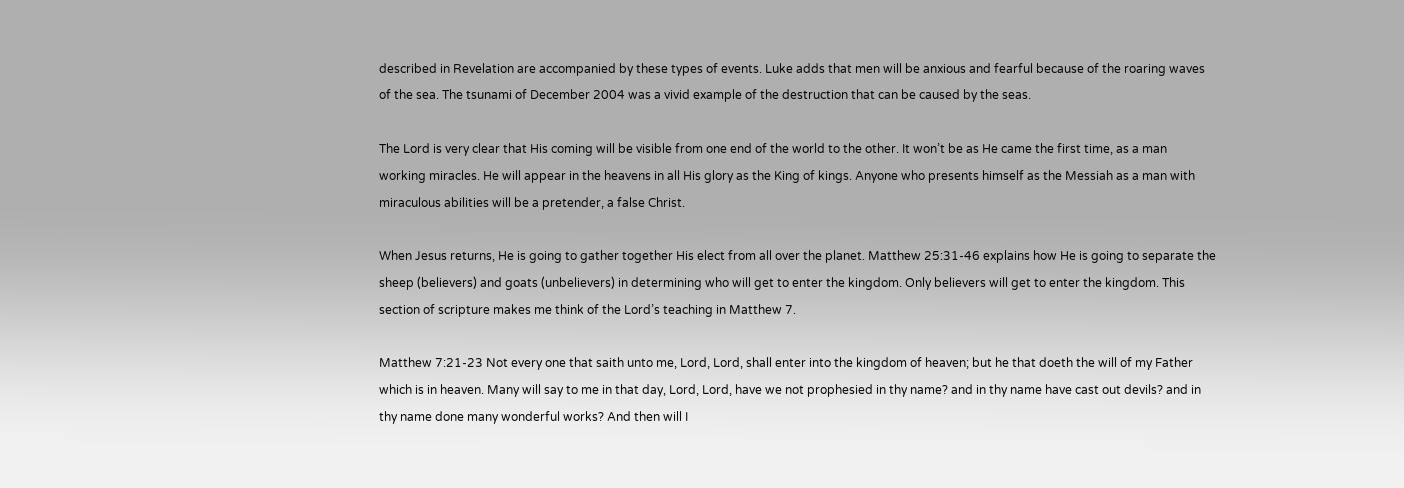described in Revelation are accompanied by these types of events. Luke adds that men will be anxious and fearful because of the roaring waves of the sea. The tsunami of December 2004 was a vivid example of the destruction that can be caused by the seas.

The Lord is very clear that His coming will be visible from one end of the world to the other. It won’t be as He came the first time, as a man working miracles. He will appear in the heavens in all His glory as the King of kings. Anyone who presents himself as the Messiah as a man with miraculous abilities will be a pretender, a false Christ.

When Jesus returns, He is going to gather together His elect from all over the planet. Matthew 25:31-46 explains how He is going to separate the sheep (believers) and goats (unbelievers) in determining who will get to enter the kingdom. Only believers will get to enter the kingdom. This section of scripture makes me think of the Lord’s teaching in Matthew 7.

Matthew 7:21-23 Not every one that saith unto me, Lord, Lord, shall enter into the kingdom of heaven; but he that doeth the will of my Father which is in heaven. Many will say to me in that day, Lord, Lord, have we not prophesied in thy name? and in thy name have cast out devils? and in thy name done many wonderful works? And then will I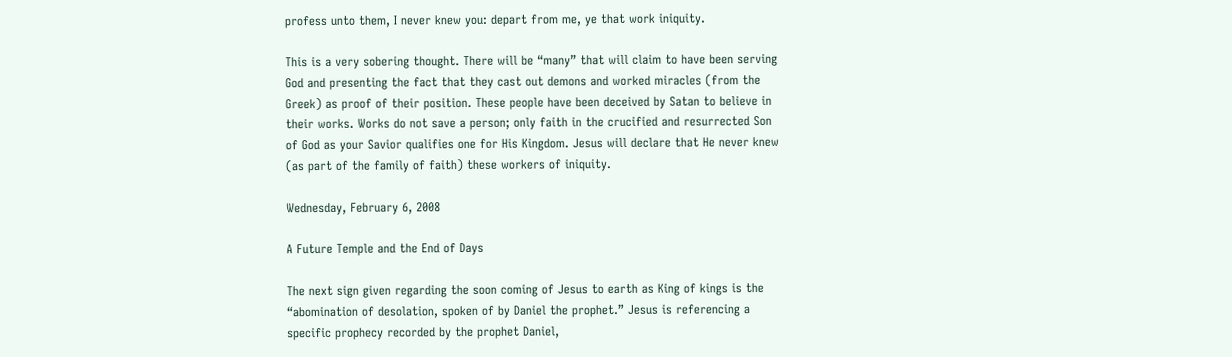profess unto them, I never knew you: depart from me, ye that work iniquity.

This is a very sobering thought. There will be “many” that will claim to have been serving God and presenting the fact that they cast out demons and worked miracles (from the Greek) as proof of their position. These people have been deceived by Satan to believe in their works. Works do not save a person; only faith in the crucified and resurrected Son of God as your Savior qualifies one for His Kingdom. Jesus will declare that He never knew (as part of the family of faith) these workers of iniquity.

Wednesday, February 6, 2008

A Future Temple and the End of Days

The next sign given regarding the soon coming of Jesus to earth as King of kings is the “abomination of desolation, spoken of by Daniel the prophet.” Jesus is referencing a specific prophecy recorded by the prophet Daniel,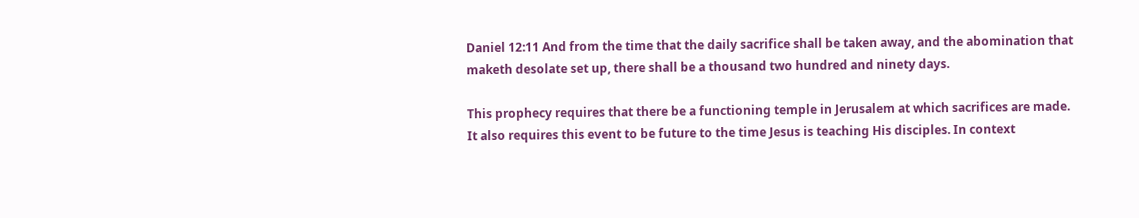Daniel 12:11 And from the time that the daily sacrifice shall be taken away, and the abomination that maketh desolate set up, there shall be a thousand two hundred and ninety days.

This prophecy requires that there be a functioning temple in Jerusalem at which sacrifices are made. It also requires this event to be future to the time Jesus is teaching His disciples. In context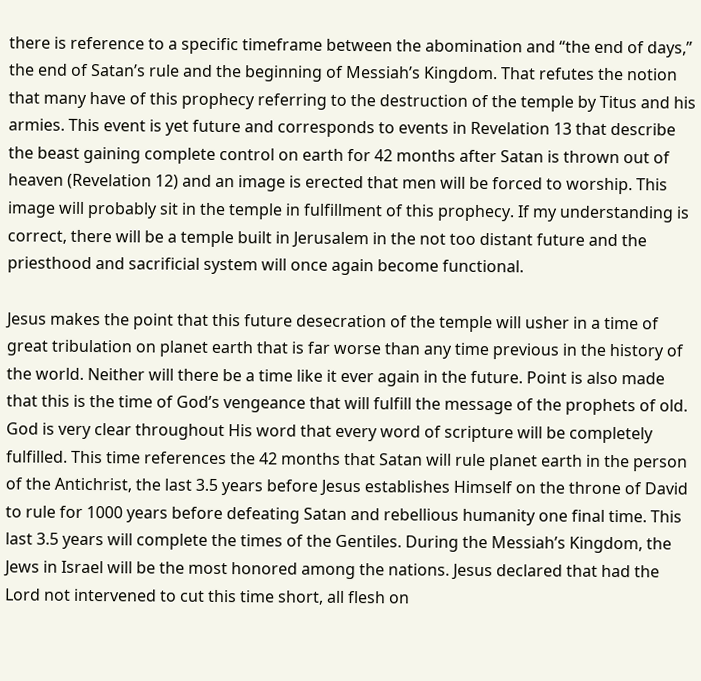there is reference to a specific timeframe between the abomination and “the end of days,” the end of Satan’s rule and the beginning of Messiah’s Kingdom. That refutes the notion that many have of this prophecy referring to the destruction of the temple by Titus and his armies. This event is yet future and corresponds to events in Revelation 13 that describe the beast gaining complete control on earth for 42 months after Satan is thrown out of heaven (Revelation 12) and an image is erected that men will be forced to worship. This image will probably sit in the temple in fulfillment of this prophecy. If my understanding is correct, there will be a temple built in Jerusalem in the not too distant future and the priesthood and sacrificial system will once again become functional.

Jesus makes the point that this future desecration of the temple will usher in a time of great tribulation on planet earth that is far worse than any time previous in the history of the world. Neither will there be a time like it ever again in the future. Point is also made that this is the time of God’s vengeance that will fulfill the message of the prophets of old. God is very clear throughout His word that every word of scripture will be completely fulfilled. This time references the 42 months that Satan will rule planet earth in the person of the Antichrist, the last 3.5 years before Jesus establishes Himself on the throne of David to rule for 1000 years before defeating Satan and rebellious humanity one final time. This last 3.5 years will complete the times of the Gentiles. During the Messiah’s Kingdom, the Jews in Israel will be the most honored among the nations. Jesus declared that had the Lord not intervened to cut this time short, all flesh on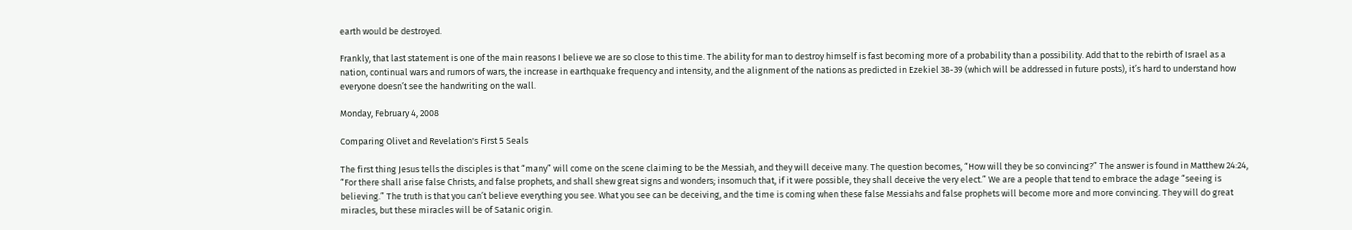earth would be destroyed.

Frankly, that last statement is one of the main reasons I believe we are so close to this time. The ability for man to destroy himself is fast becoming more of a probability than a possibility. Add that to the rebirth of Israel as a nation, continual wars and rumors of wars, the increase in earthquake frequency and intensity, and the alignment of the nations as predicted in Ezekiel 38-39 (which will be addressed in future posts), it’s hard to understand how everyone doesn’t see the handwriting on the wall.

Monday, February 4, 2008

Comparing Olivet and Revelation's First 5 Seals

The first thing Jesus tells the disciples is that “many” will come on the scene claiming to be the Messiah, and they will deceive many. The question becomes, “How will they be so convincing?” The answer is found in Matthew 24:24, “For there shall arise false Christs, and false prophets, and shall shew great signs and wonders; insomuch that, if it were possible, they shall deceive the very elect.” We are a people that tend to embrace the adage “seeing is believing.” The truth is that you can’t believe everything you see. What you see can be deceiving, and the time is coming when these false Messiahs and false prophets will become more and more convincing. They will do great miracles, but these miracles will be of Satanic origin.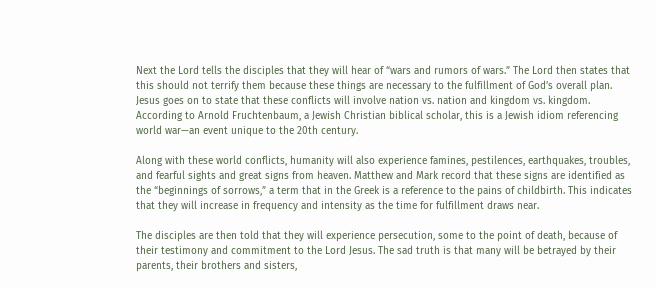Next the Lord tells the disciples that they will hear of “wars and rumors of wars.” The Lord then states that this should not terrify them because these things are necessary to the fulfillment of God’s overall plan. Jesus goes on to state that these conflicts will involve nation vs. nation and kingdom vs. kingdom. According to Arnold Fruchtenbaum, a Jewish Christian biblical scholar, this is a Jewish idiom referencing world war—an event unique to the 20th century.

Along with these world conflicts, humanity will also experience famines, pestilences, earthquakes, troubles, and fearful sights and great signs from heaven. Matthew and Mark record that these signs are identified as the “beginnings of sorrows,” a term that in the Greek is a reference to the pains of childbirth. This indicates that they will increase in frequency and intensity as the time for fulfillment draws near.

The disciples are then told that they will experience persecution, some to the point of death, because of their testimony and commitment to the Lord Jesus. The sad truth is that many will be betrayed by their parents, their brothers and sisters,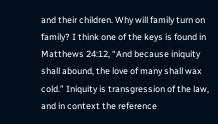and their children. Why will family turn on family? I think one of the keys is found in Matthews 24:12, “And because iniquity shall abound, the love of many shall wax cold.” Iniquity is transgression of the law, and in context the reference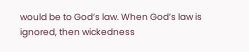would be to God’s law. When God’s law is ignored, then wickedness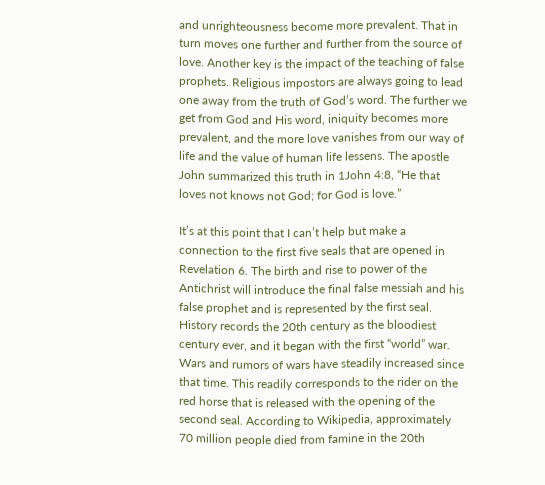and unrighteousness become more prevalent. That in turn moves one further and further from the source of love. Another key is the impact of the teaching of false prophets. Religious impostors are always going to lead one away from the truth of God’s word. The further we get from God and His word, iniquity becomes more prevalent, and the more love vanishes from our way of life and the value of human life lessens. The apostle John summarized this truth in 1John 4:8, “He that loves not knows not God; for God is love.”

It’s at this point that I can’t help but make a connection to the first five seals that are opened in Revelation 6. The birth and rise to power of the Antichrist will introduce the final false messiah and his false prophet and is represented by the first seal. History records the 20th century as the bloodiest century ever, and it began with the first “world” war. Wars and rumors of wars have steadily increased since that time. This readily corresponds to the rider on the red horse that is released with the opening of the second seal. According to Wikipedia, approximately 70 million people died from famine in the 20th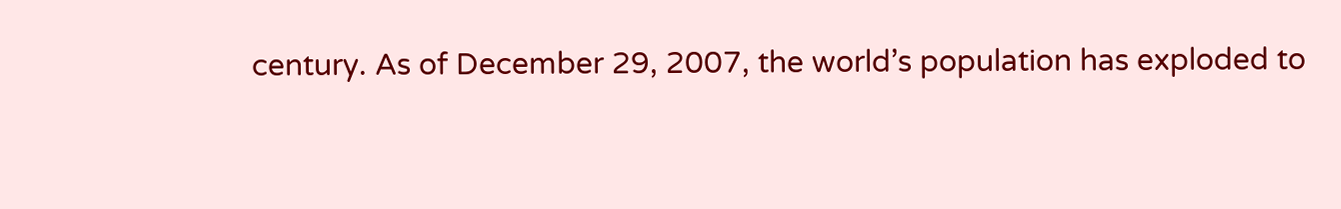century. As of December 29, 2007, the world’s population has exploded to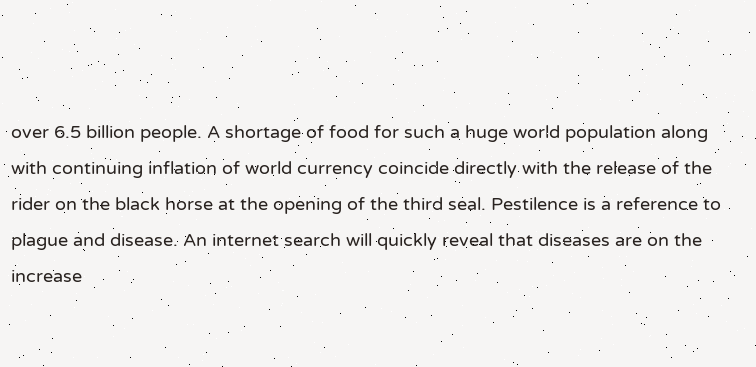over 6.5 billion people. A shortage of food for such a huge world population along with continuing inflation of world currency coincide directly with the release of the rider on the black horse at the opening of the third seal. Pestilence is a reference to plague and disease. An internet search will quickly reveal that diseases are on the increase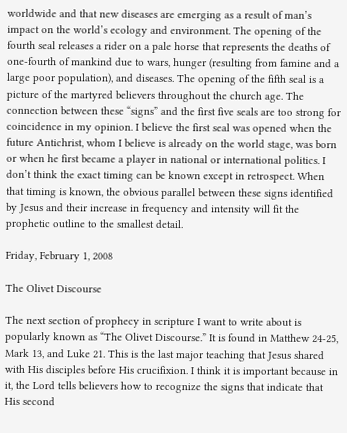worldwide and that new diseases are emerging as a result of man’s impact on the world’s ecology and environment. The opening of the fourth seal releases a rider on a pale horse that represents the deaths of one-fourth of mankind due to wars, hunger (resulting from famine and a large poor population), and diseases. The opening of the fifth seal is a picture of the martyred believers throughout the church age. The connection between these “signs” and the first five seals are too strong for coincidence in my opinion. I believe the first seal was opened when the future Antichrist, whom I believe is already on the world stage, was born or when he first became a player in national or international politics. I don’t think the exact timing can be known except in retrospect. When that timing is known, the obvious parallel between these signs identified by Jesus and their increase in frequency and intensity will fit the prophetic outline to the smallest detail.

Friday, February 1, 2008

The Olivet Discourse

The next section of prophecy in scripture I want to write about is popularly known as “The Olivet Discourse.” It is found in Matthew 24-25, Mark 13, and Luke 21. This is the last major teaching that Jesus shared with His disciples before His crucifixion. I think it is important because in it, the Lord tells believers how to recognize the signs that indicate that His second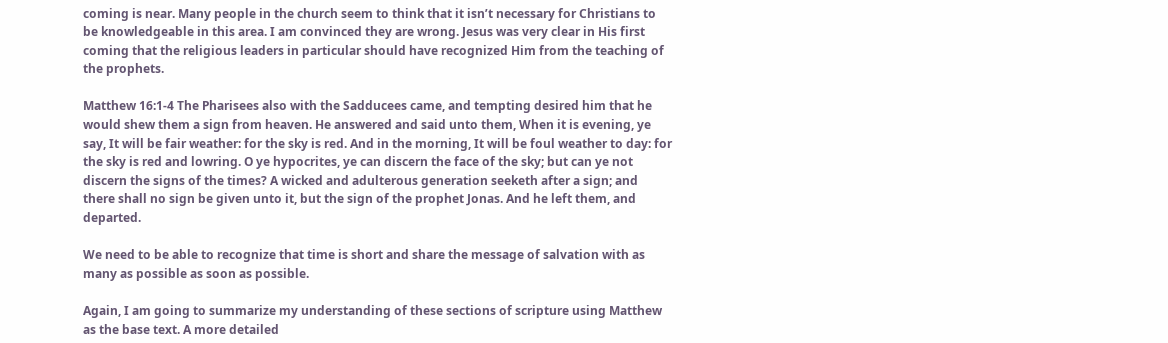coming is near. Many people in the church seem to think that it isn’t necessary for Christians to be knowledgeable in this area. I am convinced they are wrong. Jesus was very clear in His first coming that the religious leaders in particular should have recognized Him from the teaching of the prophets.

Matthew 16:1-4 The Pharisees also with the Sadducees came, and tempting desired him that he would shew them a sign from heaven. He answered and said unto them, When it is evening, ye say, It will be fair weather: for the sky is red. And in the morning, It will be foul weather to day: for the sky is red and lowring. O ye hypocrites, ye can discern the face of the sky; but can ye not discern the signs of the times? A wicked and adulterous generation seeketh after a sign; and there shall no sign be given unto it, but the sign of the prophet Jonas. And he left them, and departed.

We need to be able to recognize that time is short and share the message of salvation with as many as possible as soon as possible.

Again, I am going to summarize my understanding of these sections of scripture using Matthew as the base text. A more detailed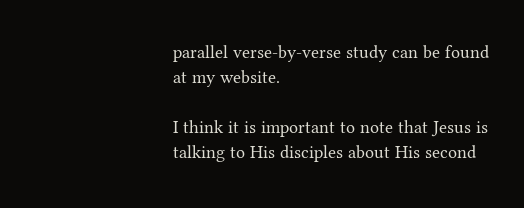parallel verse-by-verse study can be found at my website.

I think it is important to note that Jesus is talking to His disciples about His second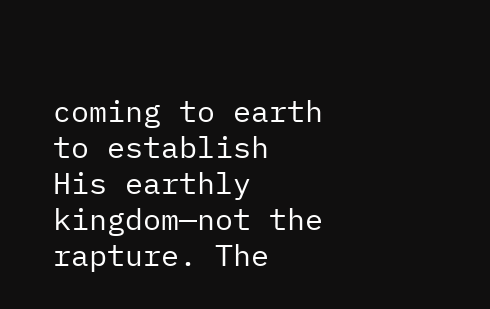coming to earth to establish His earthly kingdom—not the rapture. The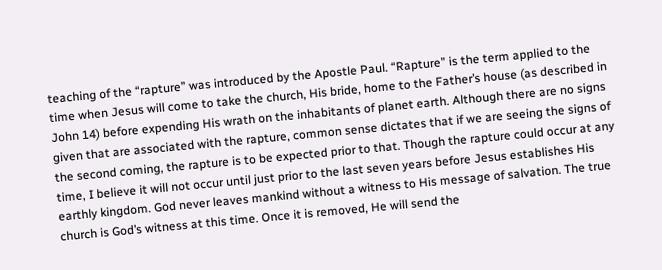teaching of the “rapture” was introduced by the Apostle Paul. “Rapture” is the term applied to the time when Jesus will come to take the church, His bride, home to the Father’s house (as described in John 14) before expending His wrath on the inhabitants of planet earth. Although there are no signs given that are associated with the rapture, common sense dictates that if we are seeing the signs of the second coming, the rapture is to be expected prior to that. Though the rapture could occur at any time, I believe it will not occur until just prior to the last seven years before Jesus establishes His earthly kingdom. God never leaves mankind without a witness to His message of salvation. The true church is God’s witness at this time. Once it is removed, He will send the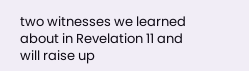two witnesses we learned about in Revelation 11 and will raise up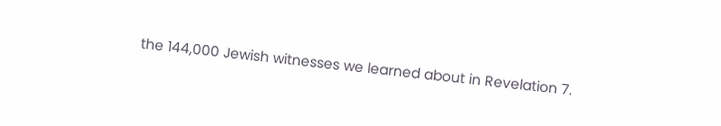the 144,000 Jewish witnesses we learned about in Revelation 7.